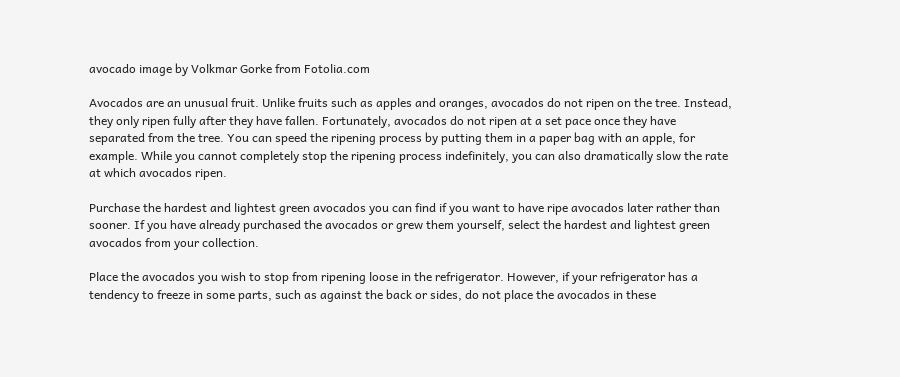avocado image by Volkmar Gorke from Fotolia.com

Avocados are an unusual fruit. Unlike fruits such as apples and oranges, avocados do not ripen on the tree. Instead, they only ripen fully after they have fallen. Fortunately, avocados do not ripen at a set pace once they have separated from the tree. You can speed the ripening process by putting them in a paper bag with an apple, for example. While you cannot completely stop the ripening process indefinitely, you can also dramatically slow the rate at which avocados ripen.

Purchase the hardest and lightest green avocados you can find if you want to have ripe avocados later rather than sooner. If you have already purchased the avocados or grew them yourself, select the hardest and lightest green avocados from your collection.

Place the avocados you wish to stop from ripening loose in the refrigerator. However, if your refrigerator has a tendency to freeze in some parts, such as against the back or sides, do not place the avocados in these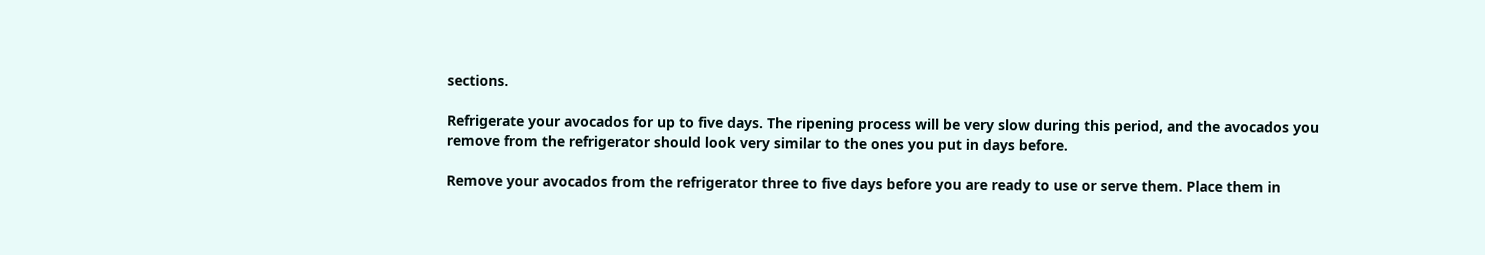sections.

Refrigerate your avocados for up to five days. The ripening process will be very slow during this period, and the avocados you remove from the refrigerator should look very similar to the ones you put in days before.

Remove your avocados from the refrigerator three to five days before you are ready to use or serve them. Place them in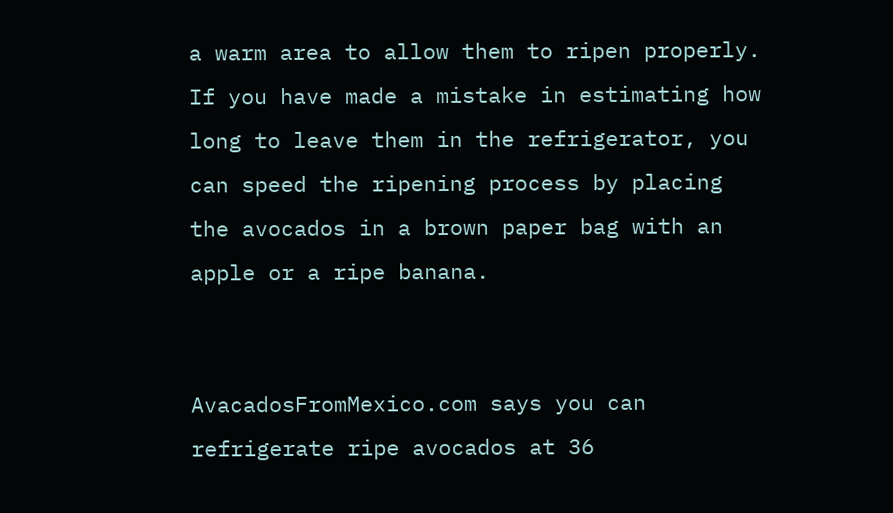a warm area to allow them to ripen properly. If you have made a mistake in estimating how long to leave them in the refrigerator, you can speed the ripening process by placing the avocados in a brown paper bag with an apple or a ripe banana.


AvacadosFromMexico.com says you can refrigerate ripe avocados at 36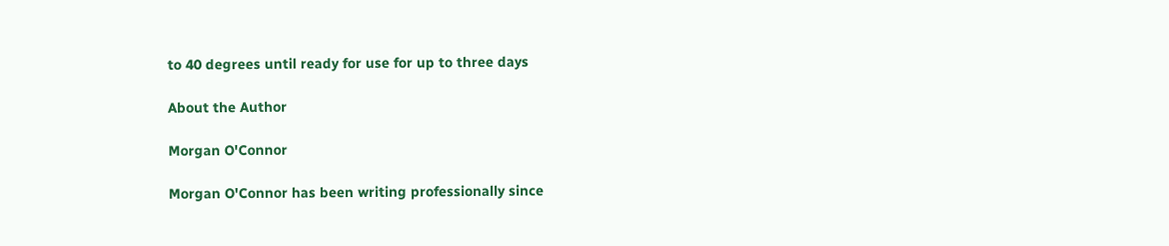to 40 degrees until ready for use for up to three days

About the Author

Morgan O'Connor

Morgan O'Connor has been writing professionally since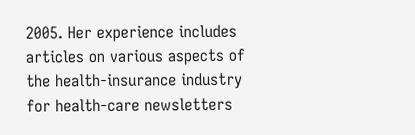2005. Her experience includes articles on various aspects of the health-insurance industry for health-care newsletters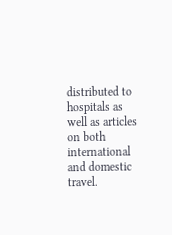distributed to hospitals as well as articles on both international and domestic travel.